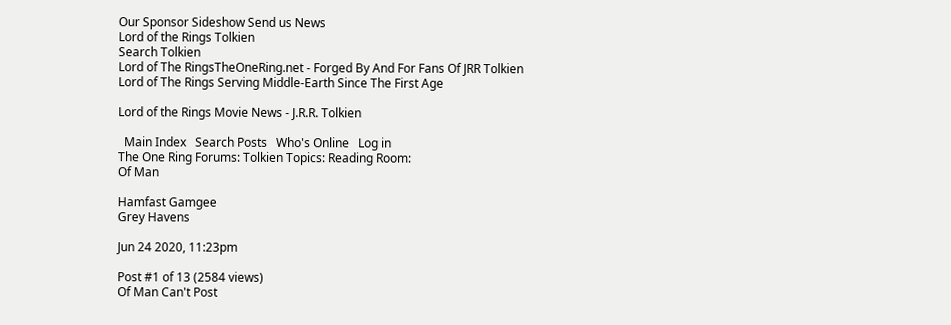Our Sponsor Sideshow Send us News
Lord of the Rings Tolkien
Search Tolkien
Lord of The RingsTheOneRing.net - Forged By And For Fans Of JRR Tolkien
Lord of The Rings Serving Middle-Earth Since The First Age

Lord of the Rings Movie News - J.R.R. Tolkien

  Main Index   Search Posts   Who's Online   Log in
The One Ring Forums: Tolkien Topics: Reading Room:
Of Man

Hamfast Gamgee
Grey Havens

Jun 24 2020, 11:23pm

Post #1 of 13 (2584 views)
Of Man Can't Post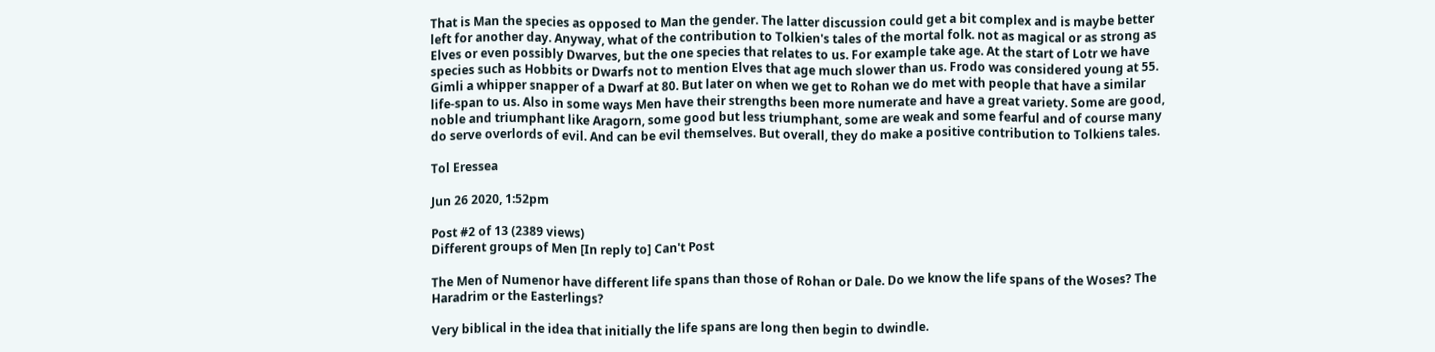That is Man the species as opposed to Man the gender. The latter discussion could get a bit complex and is maybe better left for another day. Anyway, what of the contribution to Tolkien's tales of the mortal folk. not as magical or as strong as Elves or even possibly Dwarves, but the one species that relates to us. For example take age. At the start of Lotr we have species such as Hobbits or Dwarfs not to mention Elves that age much slower than us. Frodo was considered young at 55. Gimli a whipper snapper of a Dwarf at 80. But later on when we get to Rohan we do met with people that have a similar life-span to us. Also in some ways Men have their strengths been more numerate and have a great variety. Some are good, noble and triumphant like Aragorn, some good but less triumphant, some are weak and some fearful and of course many do serve overlords of evil. And can be evil themselves. But overall, they do make a positive contribution to Tolkiens tales.

Tol Eressea

Jun 26 2020, 1:52pm

Post #2 of 13 (2389 views)
Different groups of Men [In reply to] Can't Post

The Men of Numenor have different life spans than those of Rohan or Dale. Do we know the life spans of the Woses? The Haradrim or the Easterlings?

Very biblical in the idea that initially the life spans are long then begin to dwindle.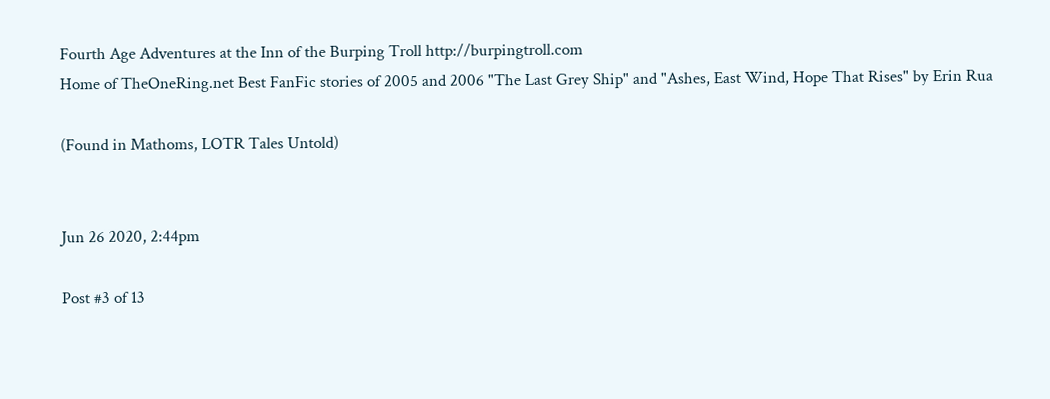Fourth Age Adventures at the Inn of the Burping Troll http://burpingtroll.com
Home of TheOneRing.net Best FanFic stories of 2005 and 2006 "The Last Grey Ship" and "Ashes, East Wind, Hope That Rises" by Erin Rua

(Found in Mathoms, LOTR Tales Untold)


Jun 26 2020, 2:44pm

Post #3 of 13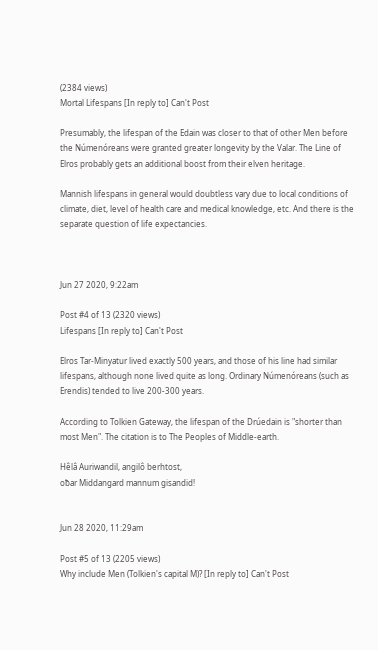(2384 views)
Mortal Lifespans [In reply to] Can't Post

Presumably, the lifespan of the Edain was closer to that of other Men before the Númenóreans were granted greater longevity by the Valar. The Line of Elros probably gets an additional boost from their elven heritage.

Mannish lifespans in general would doubtless vary due to local conditions of climate, diet, level of health care and medical knowledge, etc. And there is the separate question of life expectancies.



Jun 27 2020, 9:22am

Post #4 of 13 (2320 views)
Lifespans [In reply to] Can't Post

Elros Tar-Minyatur lived exactly 500 years, and those of his line had similar lifespans, although none lived quite as long. Ordinary Númenóreans (such as Erendis) tended to live 200-300 years.

According to Tolkien Gateway, the lifespan of the Drúedain is "shorter than most Men". The citation is to The Peoples of Middle-earth.

Hêlâ Auriwandil, angilô berhtost,
oƀar Middangard mannum gisandid!


Jun 28 2020, 11:29am

Post #5 of 13 (2205 views)
Why include Men (Tolkien's capital M)? [In reply to] Can't Post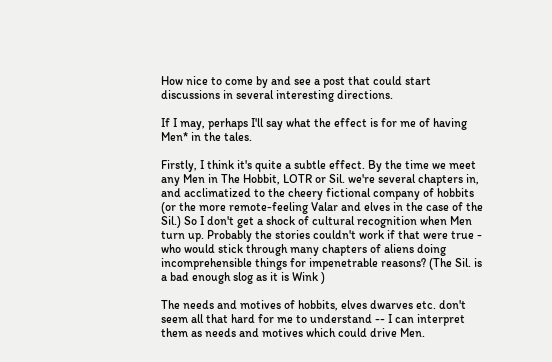How nice to come by and see a post that could start discussions in several interesting directions.

If I may, perhaps I'll say what the effect is for me of having Men* in the tales.

Firstly, I think it's quite a subtle effect. By the time we meet any Men in The Hobbit, LOTR or Sil. we're several chapters in, and acclimatized to the cheery fictional company of hobbits (or the more remote-feeling Valar and elves in the case of the Sil.) So I don't get a shock of cultural recognition when Men turn up. Probably the stories couldn't work if that were true - who would stick through many chapters of aliens doing incomprehensible things for impenetrable reasons? (The Sil. is a bad enough slog as it is Wink )

The needs and motives of hobbits, elves dwarves etc. don't seem all that hard for me to understand -- I can interpret them as needs and motives which could drive Men.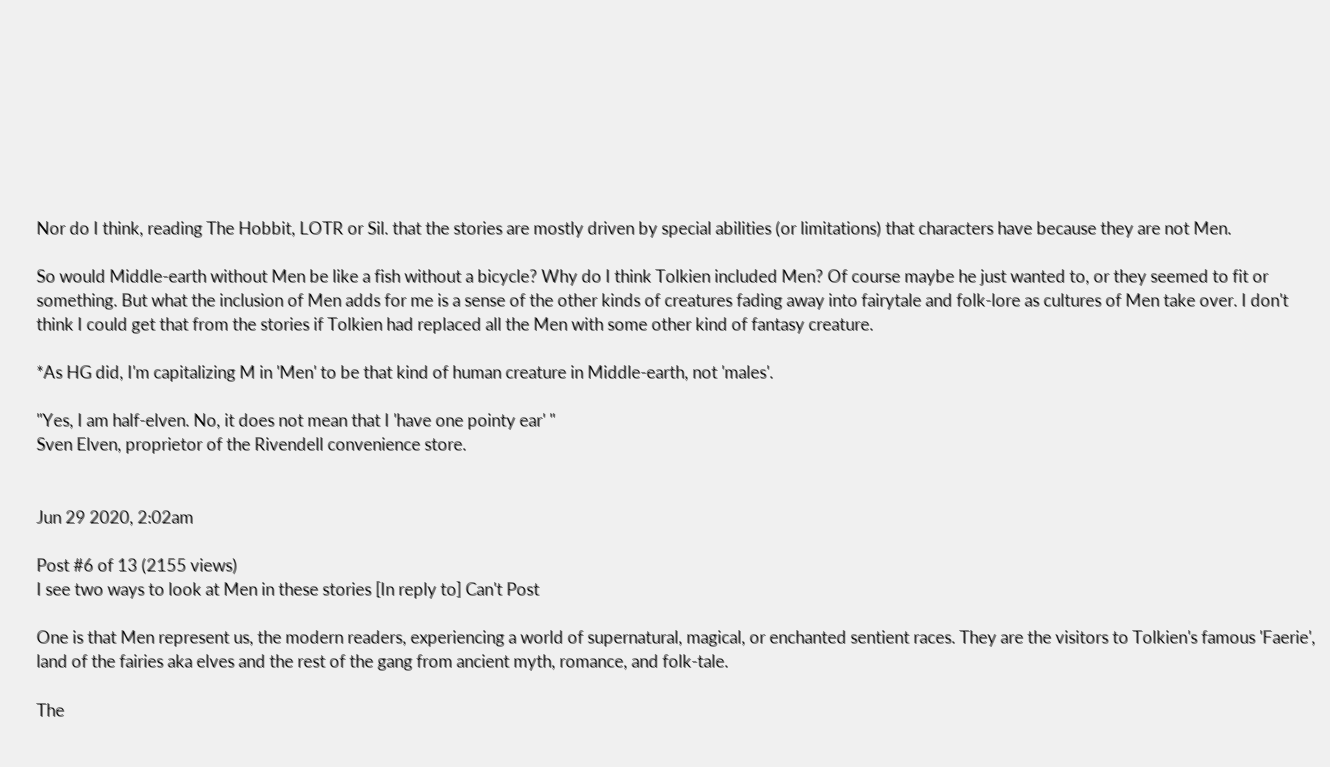Nor do I think, reading The Hobbit, LOTR or Sil. that the stories are mostly driven by special abilities (or limitations) that characters have because they are not Men.

So would Middle-earth without Men be like a fish without a bicycle? Why do I think Tolkien included Men? Of course maybe he just wanted to, or they seemed to fit or something. But what the inclusion of Men adds for me is a sense of the other kinds of creatures fading away into fairytale and folk-lore as cultures of Men take over. I don't think I could get that from the stories if Tolkien had replaced all the Men with some other kind of fantasy creature.

*As HG did, I'm capitalizing M in 'Men' to be that kind of human creature in Middle-earth, not 'males'.

"Yes, I am half-elven. No, it does not mean that I 'have one pointy ear' "
Sven Elven, proprietor of the Rivendell convenience store.


Jun 29 2020, 2:02am

Post #6 of 13 (2155 views)
I see two ways to look at Men in these stories [In reply to] Can't Post

One is that Men represent us, the modern readers, experiencing a world of supernatural, magical, or enchanted sentient races. They are the visitors to Tolkien's famous 'Faerie', land of the fairies aka elves and the rest of the gang from ancient myth, romance, and folk-tale.

The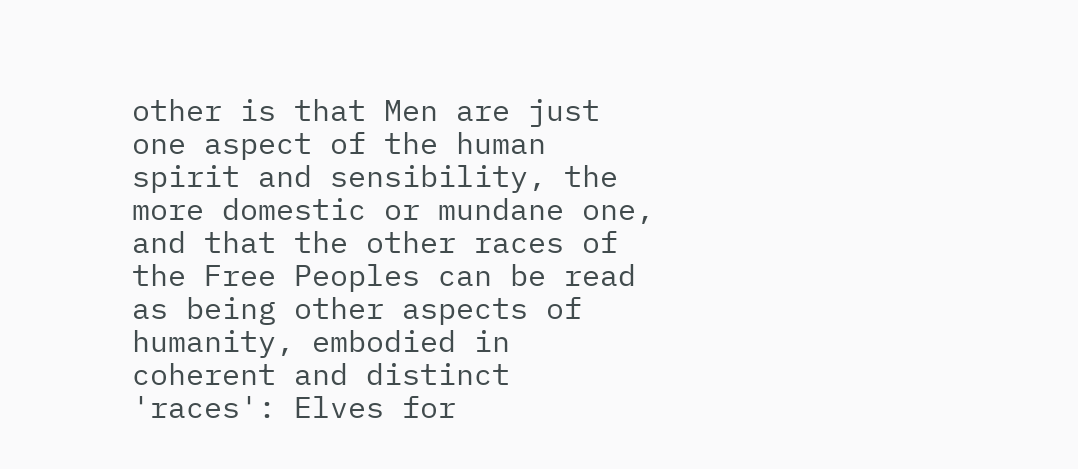other is that Men are just one aspect of the human spirit and sensibility, the more domestic or mundane one, and that the other races of the Free Peoples can be read as being other aspects of humanity, embodied in coherent and distinct 'races': Elves for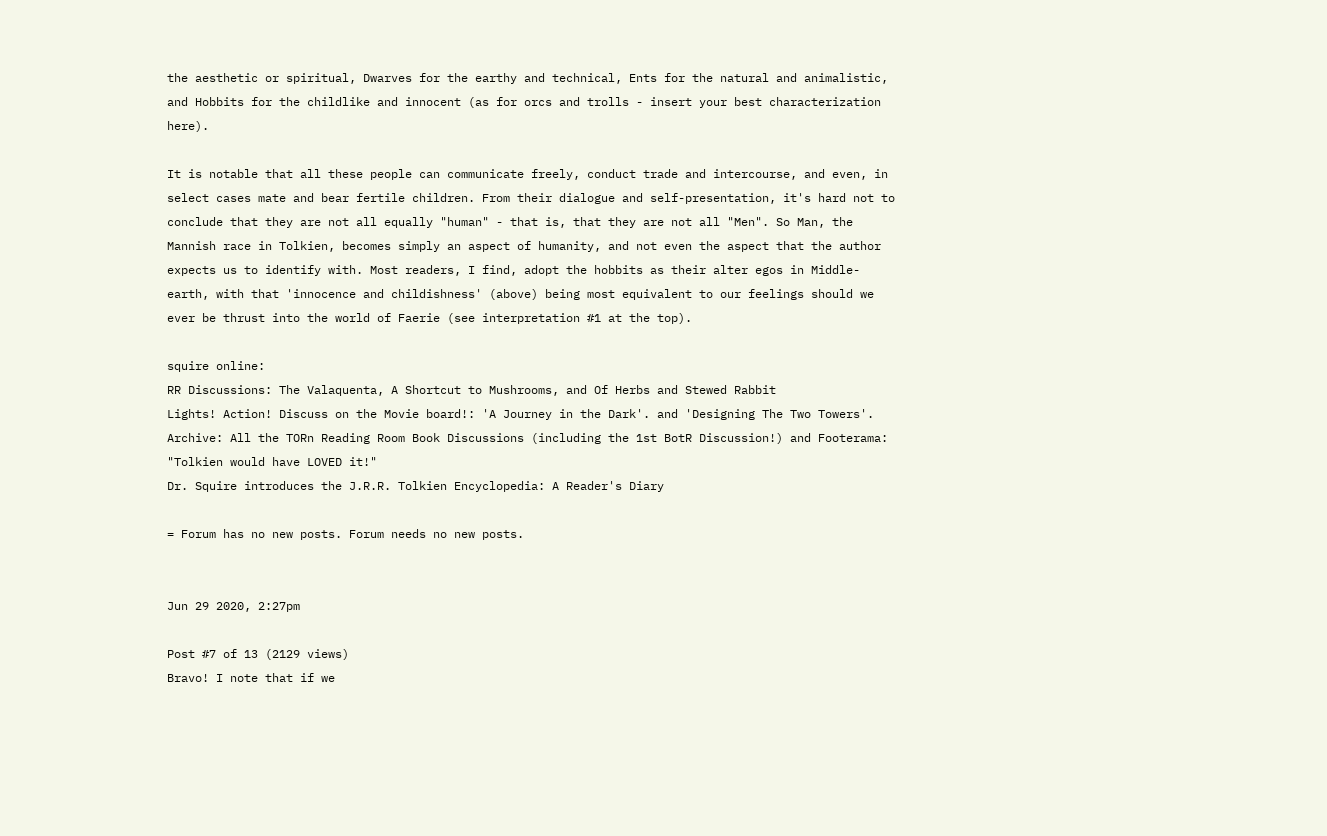the aesthetic or spiritual, Dwarves for the earthy and technical, Ents for the natural and animalistic, and Hobbits for the childlike and innocent (as for orcs and trolls - insert your best characterization here).

It is notable that all these people can communicate freely, conduct trade and intercourse, and even, in select cases mate and bear fertile children. From their dialogue and self-presentation, it's hard not to conclude that they are not all equally "human" - that is, that they are not all "Men". So Man, the Mannish race in Tolkien, becomes simply an aspect of humanity, and not even the aspect that the author expects us to identify with. Most readers, I find, adopt the hobbits as their alter egos in Middle-earth, with that 'innocence and childishness' (above) being most equivalent to our feelings should we ever be thrust into the world of Faerie (see interpretation #1 at the top).

squire online:
RR Discussions: The Valaquenta, A Shortcut to Mushrooms, and Of Herbs and Stewed Rabbit
Lights! Action! Discuss on the Movie board!: 'A Journey in the Dark'. and 'Designing The Two Towers'.
Archive: All the TORn Reading Room Book Discussions (including the 1st BotR Discussion!) and Footerama: "Tolkien would have LOVED it!"
Dr. Squire introduces the J.R.R. Tolkien Encyclopedia: A Reader's Diary

= Forum has no new posts. Forum needs no new posts.


Jun 29 2020, 2:27pm

Post #7 of 13 (2129 views)
Bravo! I note that if we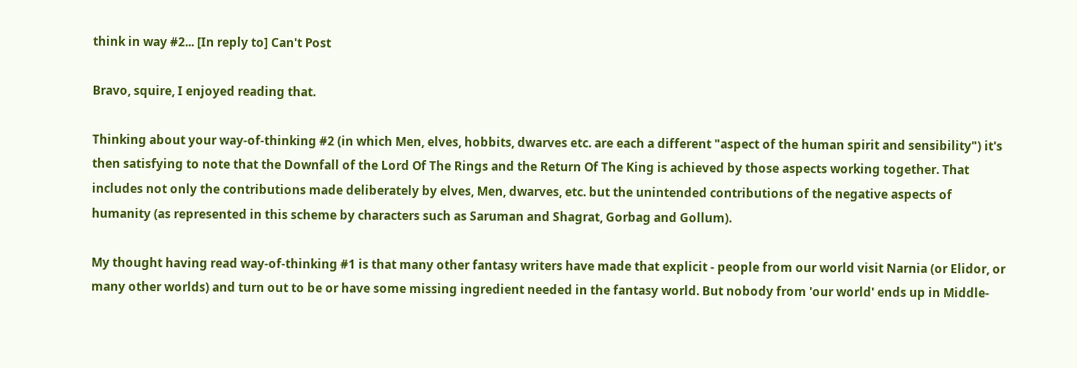think in way #2... [In reply to] Can't Post

Bravo, squire, I enjoyed reading that.

Thinking about your way-of-thinking #2 (in which Men, elves, hobbits, dwarves etc. are each a different "aspect of the human spirit and sensibility") it's then satisfying to note that the Downfall of the Lord Of The Rings and the Return Of The King is achieved by those aspects working together. That includes not only the contributions made deliberately by elves, Men, dwarves, etc. but the unintended contributions of the negative aspects of humanity (as represented in this scheme by characters such as Saruman and Shagrat, Gorbag and Gollum).

My thought having read way-of-thinking #1 is that many other fantasy writers have made that explicit - people from our world visit Narnia (or Elidor, or many other worlds) and turn out to be or have some missing ingredient needed in the fantasy world. But nobody from 'our world' ends up in Middle-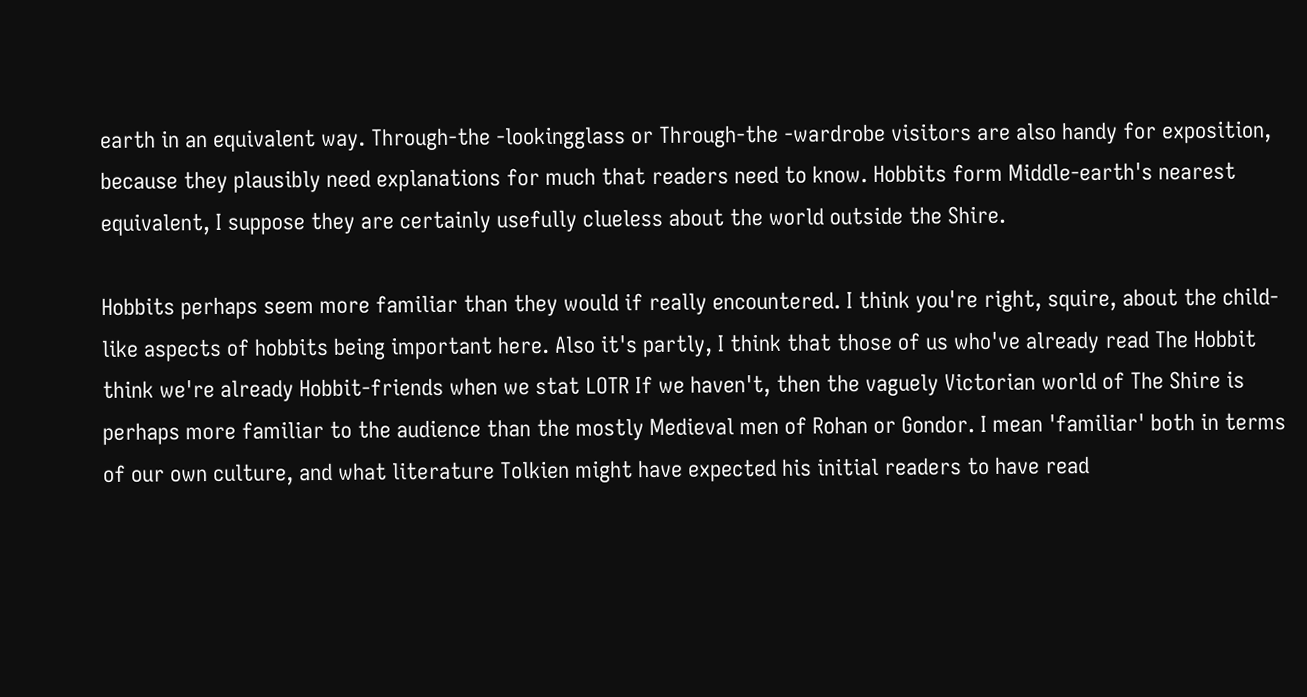earth in an equivalent way. Through-the -lookingglass or Through-the -wardrobe visitors are also handy for exposition, because they plausibly need explanations for much that readers need to know. Hobbits form Middle-earth's nearest equivalent, I suppose they are certainly usefully clueless about the world outside the Shire.

Hobbits perhaps seem more familiar than they would if really encountered. I think you're right, squire, about the child-like aspects of hobbits being important here. Also it's partly, I think that those of us who've already read The Hobbit think we're already Hobbit-friends when we stat LOTR If we haven't, then the vaguely Victorian world of The Shire is perhaps more familiar to the audience than the mostly Medieval men of Rohan or Gondor. I mean 'familiar' both in terms of our own culture, and what literature Tolkien might have expected his initial readers to have read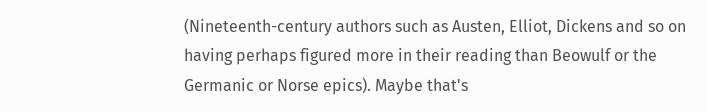(Nineteenth-century authors such as Austen, Elliot, Dickens and so on having perhaps figured more in their reading than Beowulf or the Germanic or Norse epics). Maybe that's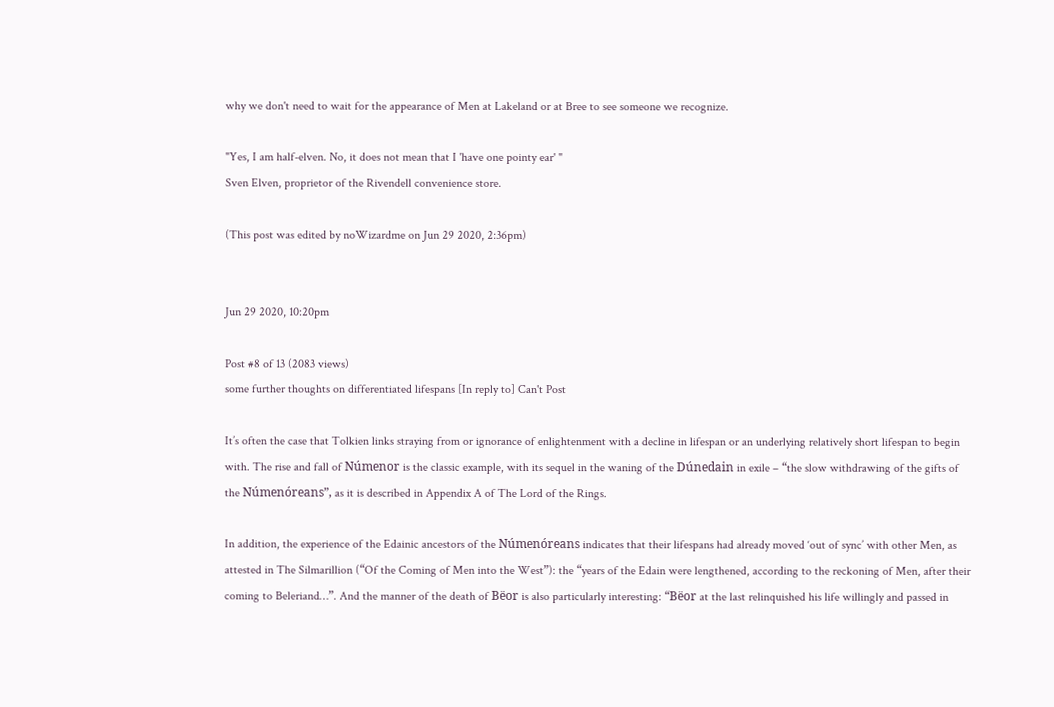why we don't need to wait for the appearance of Men at Lakeland or at Bree to see someone we recognize.

"Yes, I am half-elven. No, it does not mean that I 'have one pointy ear' "
Sven Elven, proprietor of the Rivendell convenience store.

(This post was edited by noWizardme on Jun 29 2020, 2:36pm)


Jun 29 2020, 10:20pm

Post #8 of 13 (2083 views)
some further thoughts on differentiated lifespans [In reply to] Can't Post

It’s often the case that Tolkien links straying from or ignorance of enlightenment with a decline in lifespan or an underlying relatively short lifespan to begin with. The rise and fall of Númenor is the classic example, with its sequel in the waning of the Dúnedain in exile – “the slow withdrawing of the gifts of the Númenóreans”, as it is described in Appendix A of The Lord of the Rings.

In addition, the experience of the Edainic ancestors of the Númenóreans indicates that their lifespans had already moved ‘out of sync’ with other Men, as attested in The Silmarillion (“Of the Coming of Men into the West”): the “years of the Edain were lengthened, according to the reckoning of Men, after their coming to Beleriand…”. And the manner of the death of Bëor is also particularly interesting: “Bëor at the last relinquished his life willingly and passed in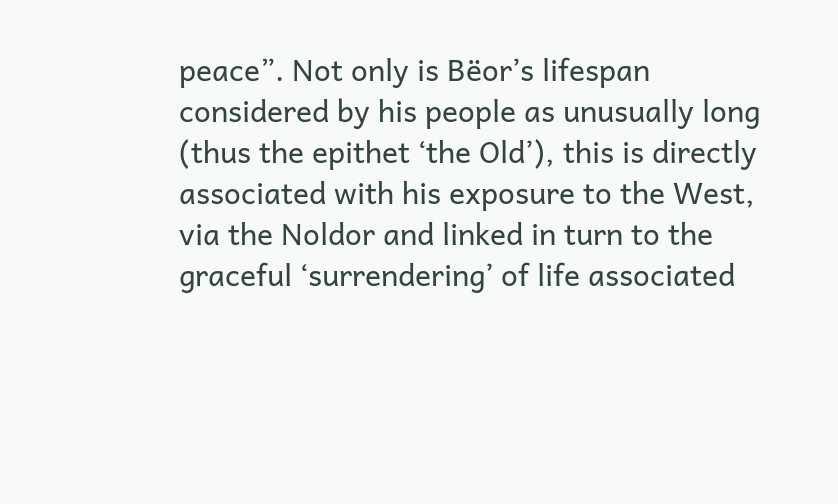peace”. Not only is Bëor’s lifespan considered by his people as unusually long (thus the epithet ‘the Old’), this is directly associated with his exposure to the West, via the Noldor and linked in turn to the graceful ‘surrendering’ of life associated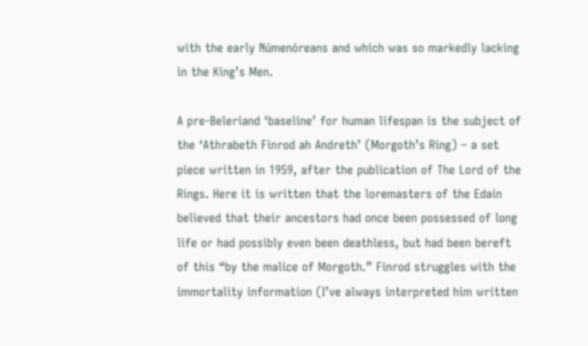with the early Númenóreans and which was so markedly lacking in the King’s Men.

A pre-Beleriand ‘baseline’ for human lifespan is the subject of the ‘Athrabeth Finrod ah Andreth’ (Morgoth’s Ring) – a set piece written in 1959, after the publication of The Lord of the Rings. Here it is written that the loremasters of the Edain believed that their ancestors had once been possessed of long life or had possibly even been deathless, but had been bereft of this “by the malice of Morgoth.” Finrod struggles with the immortality information (I’ve always interpreted him written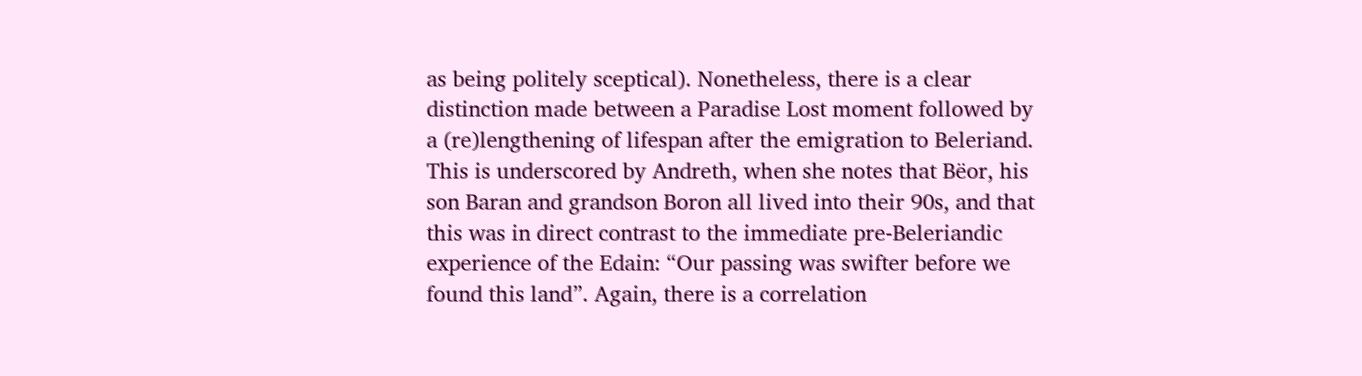as being politely sceptical). Nonetheless, there is a clear distinction made between a Paradise Lost moment followed by a (re)lengthening of lifespan after the emigration to Beleriand. This is underscored by Andreth, when she notes that Bëor, his son Baran and grandson Boron all lived into their 90s, and that this was in direct contrast to the immediate pre-Beleriandic experience of the Edain: “Our passing was swifter before we found this land”. Again, there is a correlation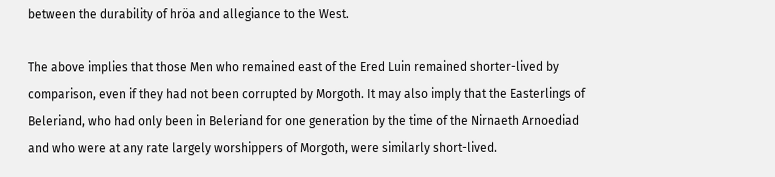between the durability of hröa and allegiance to the West.

The above implies that those Men who remained east of the Ered Luin remained shorter-lived by comparison, even if they had not been corrupted by Morgoth. It may also imply that the Easterlings of Beleriand, who had only been in Beleriand for one generation by the time of the Nirnaeth Arnoediad and who were at any rate largely worshippers of Morgoth, were similarly short-lived.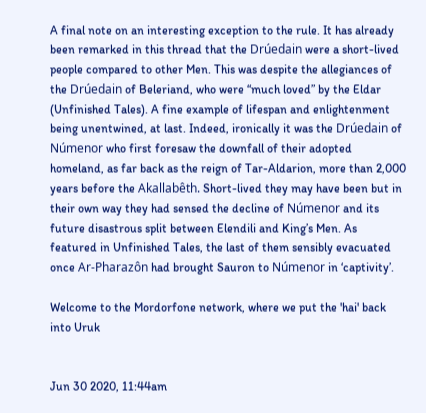A final note on an interesting exception to the rule. It has already been remarked in this thread that the Drúedain were a short-lived people compared to other Men. This was despite the allegiances of the Drúedain of Beleriand, who were “much loved” by the Eldar (Unfinished Tales). A fine example of lifespan and enlightenment being unentwined, at last. Indeed, ironically it was the Drúedain of Númenor who first foresaw the downfall of their adopted homeland, as far back as the reign of Tar-Aldarion, more than 2,000 years before the Akallabêth. Short-lived they may have been but in their own way they had sensed the decline of Númenor and its future disastrous split between Elendili and King’s Men. As featured in Unfinished Tales, the last of them sensibly evacuated once Ar-Pharazôn had brought Sauron to Númenor in ‘captivity’.

Welcome to the Mordorfone network, where we put the 'hai' back into Uruk


Jun 30 2020, 11:44am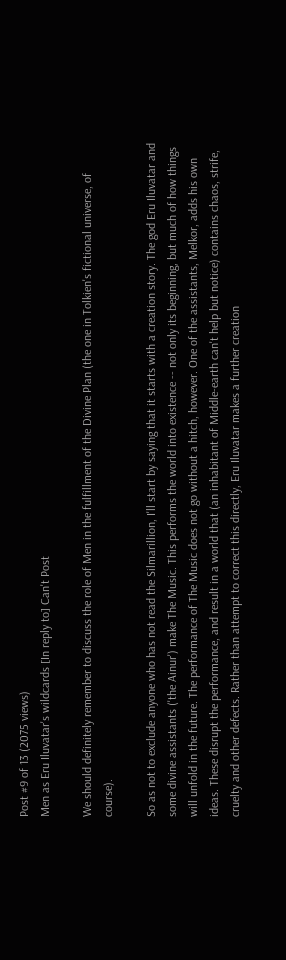Post #9 of 13 (2075 views)
Men as Eru Iluvatar's wildcards [In reply to] Can't Post

We should definitely remember to discuss the role of Men in the fulfillment of the Divine Plan (the one in Tolkien's fictional universe, of course).

So as not to exclude anyone who has not read the Silmarillion, I'll start by saying that it starts with a creation story. The god Eru Iluvatar and some divine assistants ('the Ainur') make The Music. This performs the world into existence -- not only its beginning, but much of how things will unfold in the future. The performance of The Music does not go without a hitch, however. One of the assistants, Melkor, adds his own ideas. These disrupt the performance, and result in a world that (an inhabitant of Middle-earth can't help but notice) contains chaos, strife, cruelty and other defects. Rather than attempt to correct this directly, Eru Iluvatar makes a further creation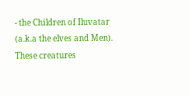- the Children of Iluvatar (a.k.a the elves and Men). These creatures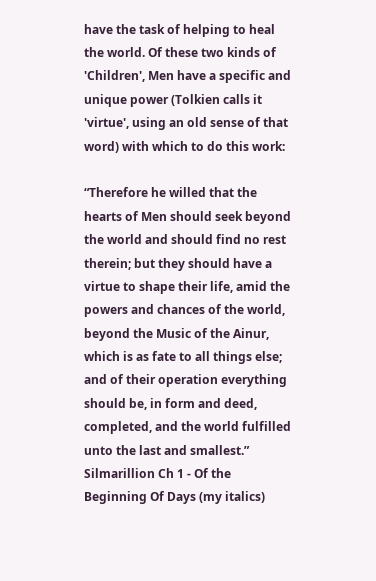have the task of helping to heal the world. Of these two kinds of 'Children', Men have a specific and unique power (Tolkien calls it 'virtue', using an old sense of that word) with which to do this work:

“Therefore he willed that the hearts of Men should seek beyond the world and should find no rest therein; but they should have a virtue to shape their life, amid the powers and chances of the world, beyond the Music of the Ainur, which is as fate to all things else; and of their operation everything should be, in form and deed, completed, and the world fulfilled unto the last and smallest.”
Silmarillion Ch 1 - Of the Beginning Of Days (my italics)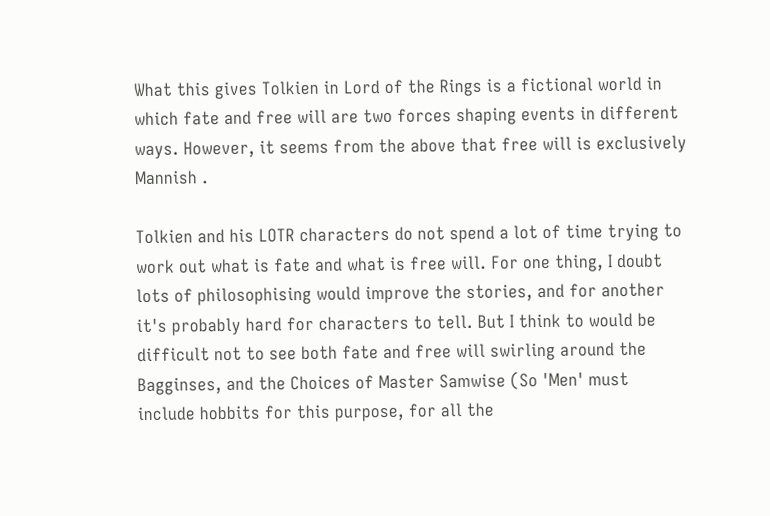What this gives Tolkien in Lord of the Rings is a fictional world in which fate and free will are two forces shaping events in different ways. However, it seems from the above that free will is exclusively Mannish .

Tolkien and his LOTR characters do not spend a lot of time trying to work out what is fate and what is free will. For one thing, I doubt lots of philosophising would improve the stories, and for another it's probably hard for characters to tell. But I think to would be difficult not to see both fate and free will swirling around the Bagginses, and the Choices of Master Samwise (So 'Men' must include hobbits for this purpose, for all the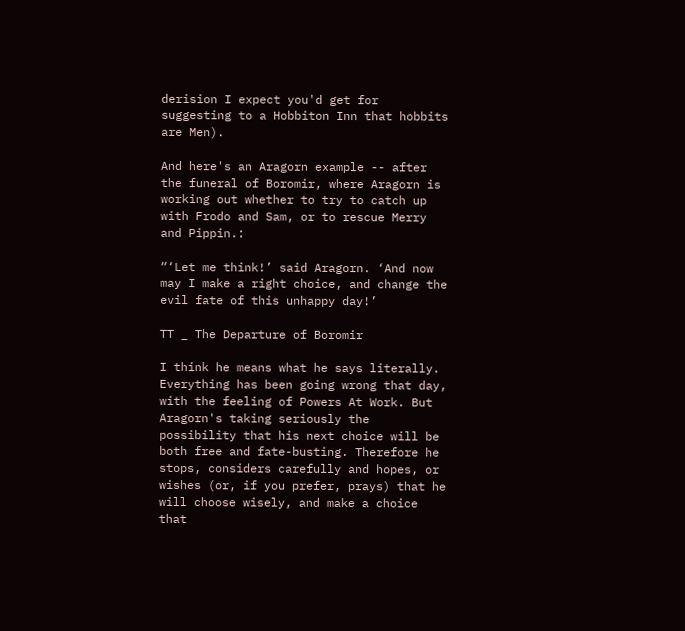derision I expect you'd get for suggesting to a Hobbiton Inn that hobbits are Men).

And here's an Aragorn example -- after the funeral of Boromir, where Aragorn is working out whether to try to catch up with Frodo and Sam, or to rescue Merry and Pippin.:

“‘Let me think!’ said Aragorn. ‘And now may I make a right choice, and change the evil fate of this unhappy day!’

TT _ The Departure of Boromir

I think he means what he says literally. Everything has been going wrong that day, with the feeling of Powers At Work. But Aragorn's taking seriously the possibility that his next choice will be both free and fate-busting. Therefore he stops, considers carefully and hopes, or wishes (or, if you prefer, prays) that he will choose wisely, and make a choice that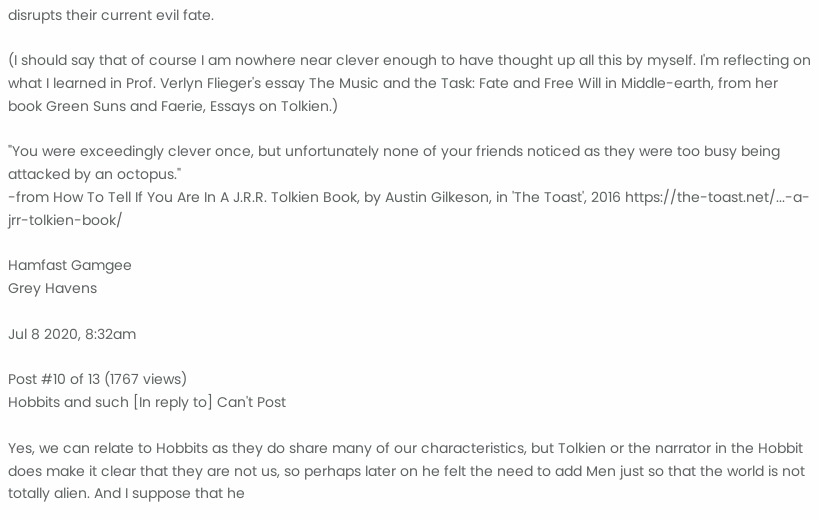disrupts their current evil fate.

(I should say that of course I am nowhere near clever enough to have thought up all this by myself. I'm reflecting on what I learned in Prof. Verlyn Flieger's essay The Music and the Task: Fate and Free Will in Middle-earth, from her book Green Suns and Faerie, Essays on Tolkien.)

"You were exceedingly clever once, but unfortunately none of your friends noticed as they were too busy being attacked by an octopus."
-from How To Tell If You Are In A J.R.R. Tolkien Book, by Austin Gilkeson, in 'The Toast', 2016 https://the-toast.net/...-a-jrr-tolkien-book/

Hamfast Gamgee
Grey Havens

Jul 8 2020, 8:32am

Post #10 of 13 (1767 views)
Hobbits and such [In reply to] Can't Post

Yes, we can relate to Hobbits as they do share many of our characteristics, but Tolkien or the narrator in the Hobbit does make it clear that they are not us, so perhaps later on he felt the need to add Men just so that the world is not totally alien. And I suppose that he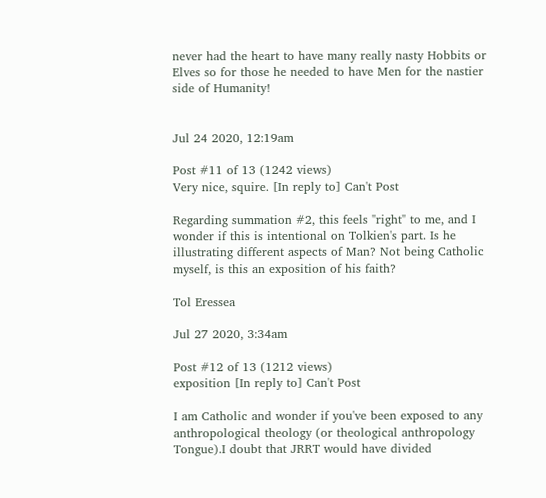never had the heart to have many really nasty Hobbits or Elves so for those he needed to have Men for the nastier side of Humanity!


Jul 24 2020, 12:19am

Post #11 of 13 (1242 views)
Very nice, squire. [In reply to] Can't Post

Regarding summation #2, this feels "right" to me, and I wonder if this is intentional on Tolkien's part. Is he illustrating different aspects of Man? Not being Catholic myself, is this an exposition of his faith?

Tol Eressea

Jul 27 2020, 3:34am

Post #12 of 13 (1212 views)
exposition [In reply to] Can't Post

I am Catholic and wonder if you've been exposed to any anthropological theology (or theological anthropology Tongue).I doubt that JRRT would have divided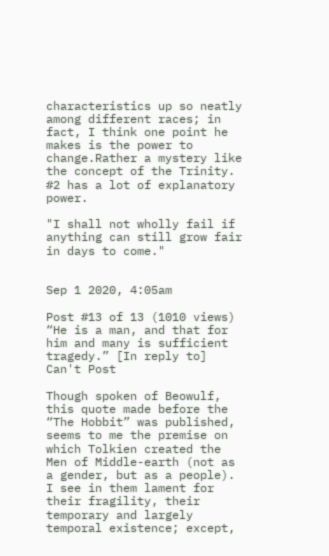characteristics up so neatly among different races; in fact, I think one point he makes is the power to change.Rather a mystery like the concept of the Trinity.
#2 has a lot of explanatory power.

"I shall not wholly fail if anything can still grow fair in days to come."


Sep 1 2020, 4:05am

Post #13 of 13 (1010 views)
“He is a man, and that for him and many is sufficient tragedy.” [In reply to] Can't Post

Though spoken of Beowulf, this quote made before the “The Hobbit” was published, seems to me the premise on which Tolkien created the Men of Middle-earth (not as a gender, but as a people). I see in them lament for their fragility, their temporary and largely temporal existence; except,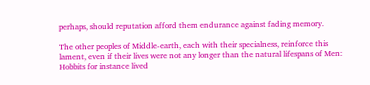perhaps, should reputation afford them endurance against fading memory.

The other peoples of Middle-earth, each with their specialness, reinforce this lament, even if their lives were not any longer than the natural lifespans of Men: Hobbits for instance lived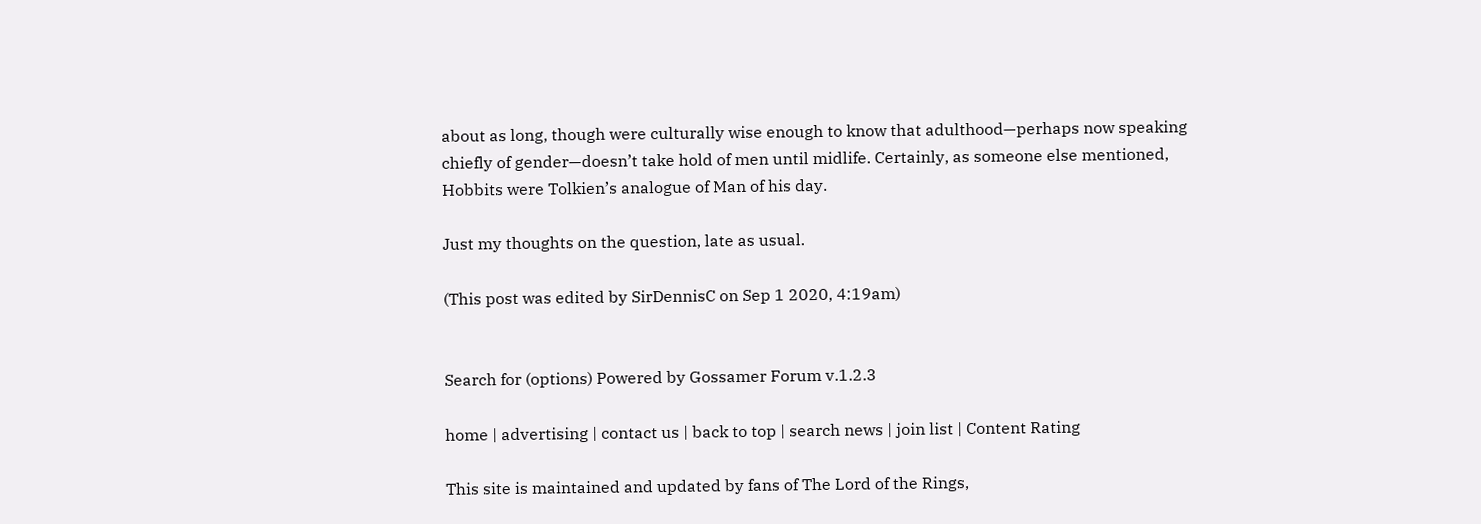about as long, though were culturally wise enough to know that adulthood—perhaps now speaking chiefly of gender—doesn’t take hold of men until midlife. Certainly, as someone else mentioned, Hobbits were Tolkien’s analogue of Man of his day.

Just my thoughts on the question, late as usual.

(This post was edited by SirDennisC on Sep 1 2020, 4:19am)


Search for (options) Powered by Gossamer Forum v.1.2.3

home | advertising | contact us | back to top | search news | join list | Content Rating

This site is maintained and updated by fans of The Lord of the Rings,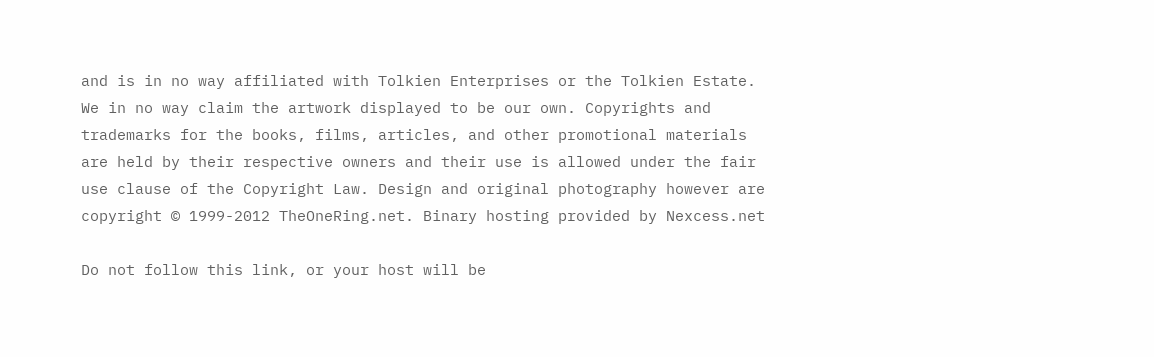and is in no way affiliated with Tolkien Enterprises or the Tolkien Estate. We in no way claim the artwork displayed to be our own. Copyrights and trademarks for the books, films, articles, and other promotional materials are held by their respective owners and their use is allowed under the fair use clause of the Copyright Law. Design and original photography however are copyright © 1999-2012 TheOneRing.net. Binary hosting provided by Nexcess.net

Do not follow this link, or your host will be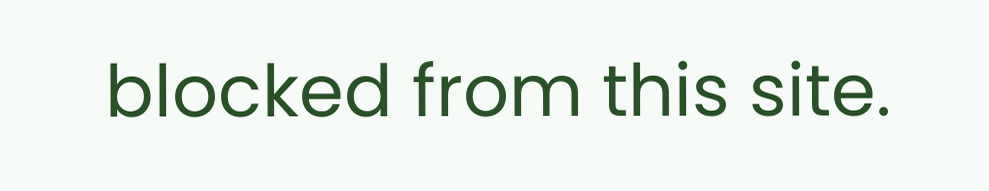blocked from this site.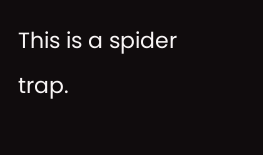This is a spider trap.